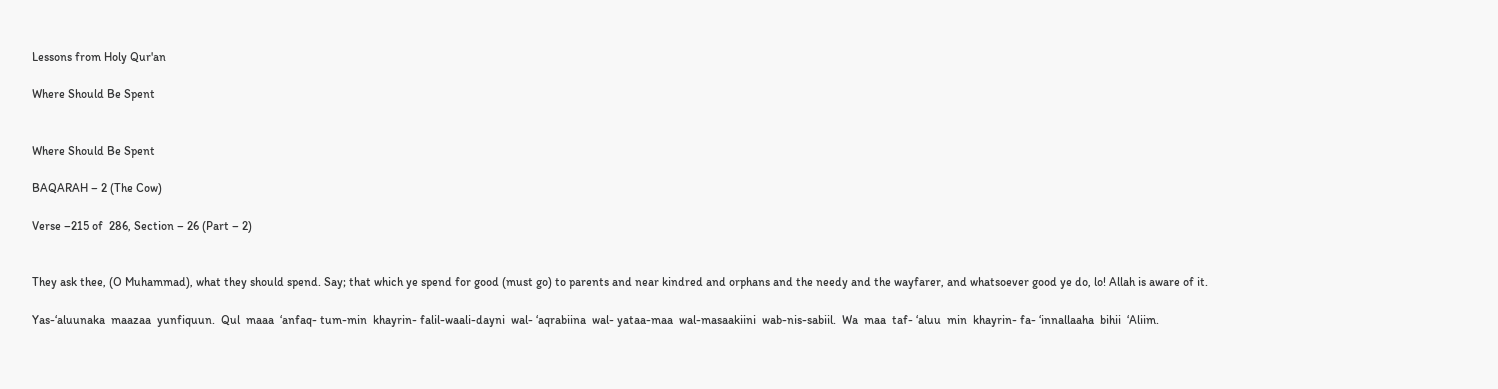Lessons from Holy Qur'an

Where Should Be Spent


Where Should Be Spent

BAQARAH – 2 (The Cow)

Verse –215 of  286, Section – 26 (Part – 2)


They ask thee, (O Muhammad), what they should spend. Say; that which ye spend for good (must go) to parents and near kindred and orphans and the needy and the wayfarer, and whatsoever good ye do, lo! Allah is aware of it.

Yas-‘aluunaka  maazaa  yunfiquun.  Qul  maaa  ‘anfaq- tum-min  khayrin- falil-waali-dayni  wal- ‘aqrabiina  wal- yataa-maa  wal-masaakiini  wab-nis-sabiil.  Wa  maa  taf- ‘aluu  min  khayrin- fa- ‘innallaaha  bihii  ‘Aliim.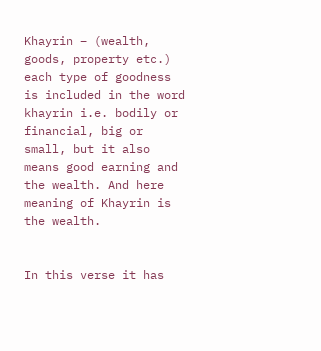Khayrin – (wealth, goods, property etc.) each type of goodness is included in the word khayrin i.e. bodily or financial, big or small, but it also means good earning and the wealth. And here meaning of Khayrin is the wealth.


In this verse it has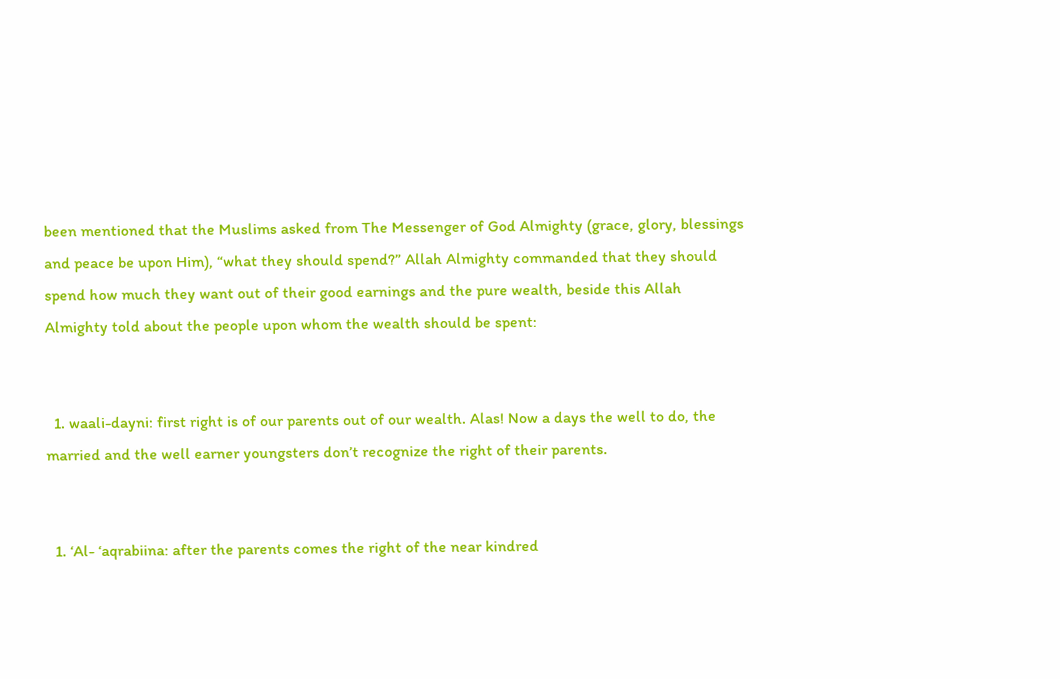been mentioned that the Muslims asked from The Messenger of God Almighty (grace, glory, blessings and peace be upon Him), “what they should spend?” Allah Almighty commanded that they should spend how much they want out of their good earnings and the pure wealth, beside this Allah Almighty told about the people upon whom the wealth should be spent:


  1. waali-dayni: first right is of our parents out of our wealth. Alas! Now a days the well to do, the married and the well earner youngsters don’t recognize the right of their parents.


  1. ‘Al- ‘aqrabiina: after the parents comes the right of the near kindred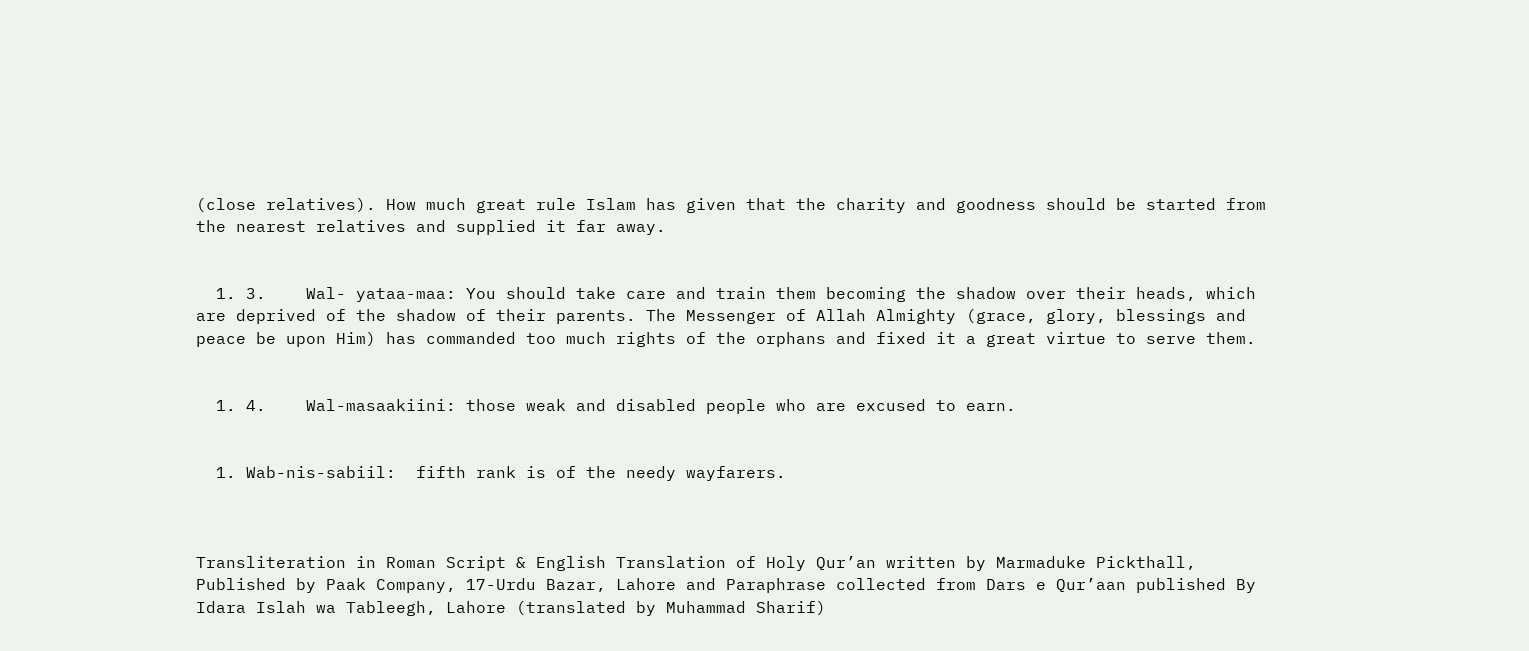(close relatives). How much great rule Islam has given that the charity and goodness should be started from the nearest relatives and supplied it far away.


  1. 3.    Wal- yataa-maa: You should take care and train them becoming the shadow over their heads, which are deprived of the shadow of their parents. The Messenger of Allah Almighty (grace, glory, blessings and peace be upon Him) has commanded too much rights of the orphans and fixed it a great virtue to serve them.


  1. 4.    Wal-masaakiini: those weak and disabled people who are excused to earn.


  1. Wab-nis-sabiil:  fifth rank is of the needy wayfarers.



Transliteration in Roman Script & English Translation of Holy Qur’an written by Marmaduke Pickthall, Published by Paak Company, 17-Urdu Bazar, Lahore and Paraphrase collected from Dars e Qur’aan published By Idara Islah wa Tableegh, Lahore (translated by Muhammad Sharif)